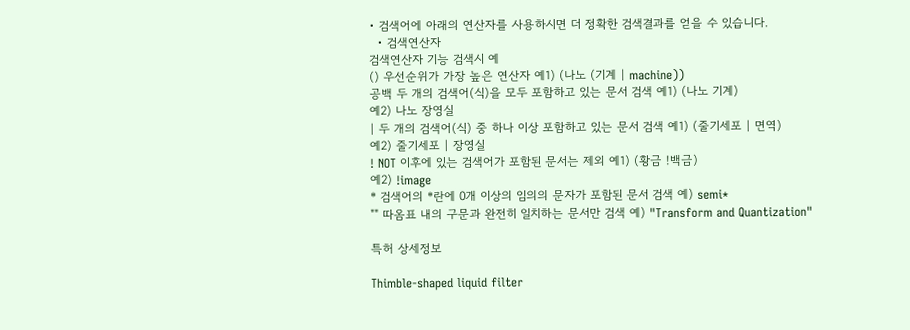• 검색어에 아래의 연산자를 사용하시면 더 정확한 검색결과를 얻을 수 있습니다.
  • 검색연산자
검색연산자 기능 검색시 예
() 우선순위가 가장 높은 연산자 예1) (나노 (기계 | machine))
공백 두 개의 검색어(식)을 모두 포함하고 있는 문서 검색 예1) (나노 기계)
예2) 나노 장영실
| 두 개의 검색어(식) 중 하나 이상 포함하고 있는 문서 검색 예1) (줄기세포 | 면역)
예2) 줄기세포 | 장영실
! NOT 이후에 있는 검색어가 포함된 문서는 제외 예1) (황금 !백금)
예2) !image
* 검색어의 *란에 0개 이상의 임의의 문자가 포함된 문서 검색 예) semi*
"" 따옴표 내의 구문과 완전히 일치하는 문서만 검색 예) "Transform and Quantization"

특허 상세정보

Thimble-shaped liquid filter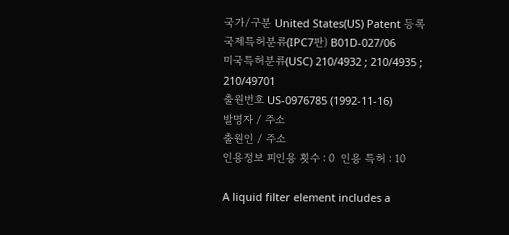국가/구분 United States(US) Patent 등록
국제특허분류(IPC7판) B01D-027/06
미국특허분류(USC) 210/4932 ; 210/4935 ; 210/49701
출원번호 US-0976785 (1992-11-16)
발명자 / 주소
출원인 / 주소
인용정보 피인용 횟수 : 0  인용 특허 : 10

A liquid filter element includes a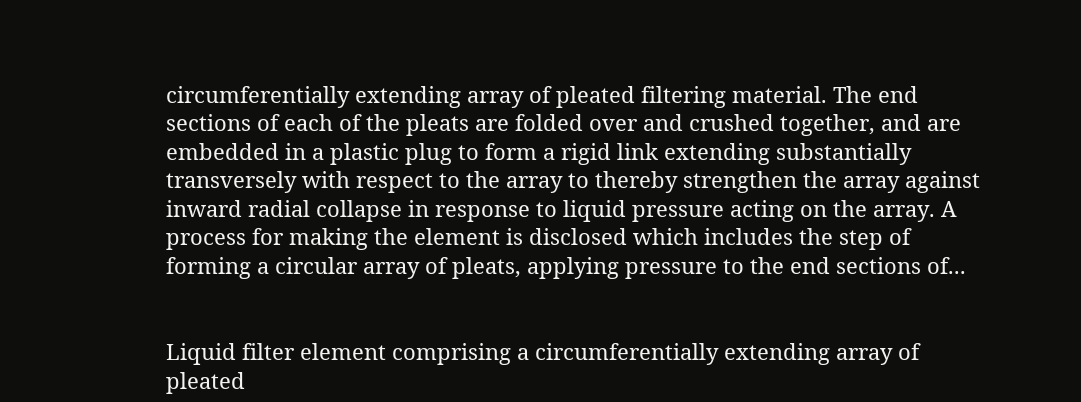circumferentially extending array of pleated filtering material. The end sections of each of the pleats are folded over and crushed together, and are embedded in a plastic plug to form a rigid link extending substantially transversely with respect to the array to thereby strengthen the array against inward radial collapse in response to liquid pressure acting on the array. A process for making the element is disclosed which includes the step of forming a circular array of pleats, applying pressure to the end sections of...


Liquid filter element comprising a circumferentially extending array of pleated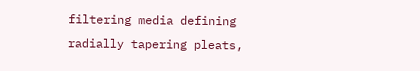filtering media defining radially tapering pleats,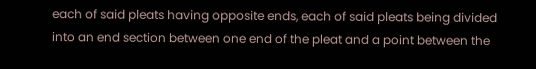each of said pleats having opposite ends, each of said pleats being divided into an end section between one end of the pleat and a point between the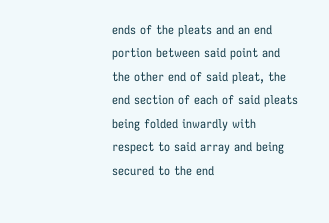ends of the pleats and an end portion between said point and the other end of said pleat, the end section of each of said pleats being folded inwardly with respect to said array and being secured to the end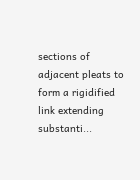sections of adjacent pleats to form a rigidified link extending substanti...